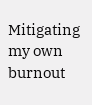Mitigating my own burnout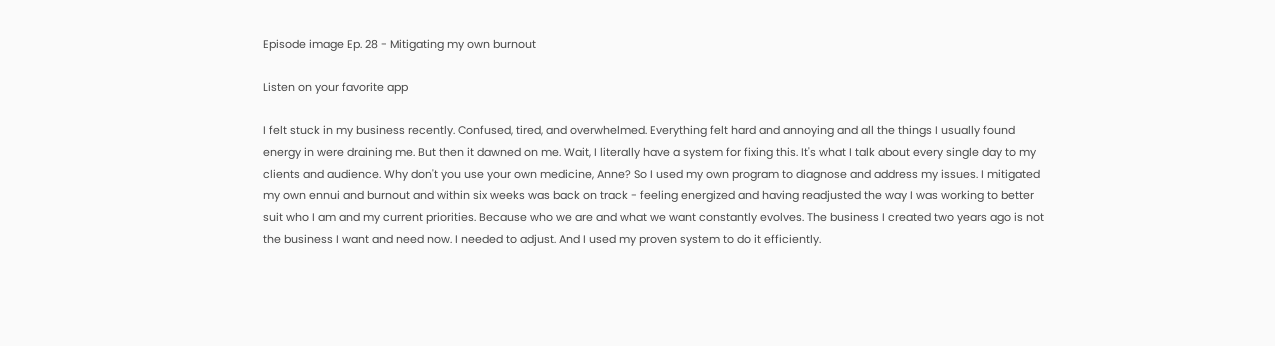Episode image Ep. 28 - Mitigating my own burnout

Listen on your favorite app

I felt stuck in my business recently. Confused, tired, and overwhelmed. Everything felt hard and annoying and all the things I usually found energy in were draining me. But then it dawned on me. Wait, I literally have a system for fixing this. It's what I talk about every single day to my clients and audience. Why don't you use your own medicine, Anne? So I used my own program to diagnose and address my issues. I mitigated my own ennui and burnout and within six weeks was back on track - feeling energized and having readjusted the way I was working to better suit who I am and my current priorities. Because who we are and what we want constantly evolves. The business I created two years ago is not the business I want and need now. I needed to adjust. And I used my proven system to do it efficiently.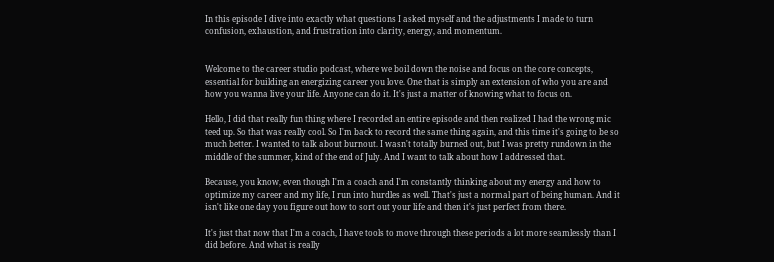In this episode I dive into exactly what questions I asked myself and the adjustments I made to turn confusion, exhaustion, and frustration into clarity, energy, and momentum.


Welcome to the career studio podcast, where we boil down the noise and focus on the core concepts, essential for building an energizing career you love. One that is simply an extension of who you are and how you wanna live your life. Anyone can do it. It's just a matter of knowing what to focus on.

Hello, I did that really fun thing where I recorded an entire episode and then realized I had the wrong mic teed up. So that was really cool. So I'm back to record the same thing again, and this time it's going to be so much better. I wanted to talk about burnout. I wasn't totally burned out, but I was pretty rundown in the middle of the summer, kind of the end of July. And I want to talk about how I addressed that.

Because, you know, even though I'm a coach and I'm constantly thinking about my energy and how to optimize my career and my life, I run into hurdles as well. That's just a normal part of being human. And it isn't like one day you figure out how to sort out your life and then it's just perfect from there.

It's just that now that I'm a coach, I have tools to move through these periods a lot more seamlessly than I did before. And what is really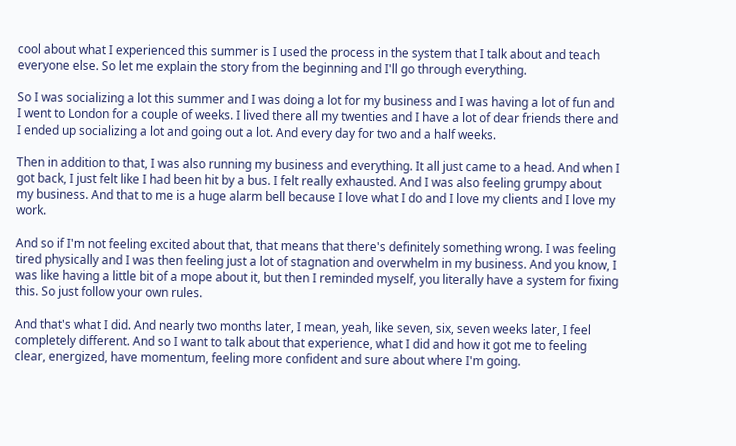cool about what I experienced this summer is I used the process in the system that I talk about and teach everyone else. So let me explain the story from the beginning and I'll go through everything.

So I was socializing a lot this summer and I was doing a lot for my business and I was having a lot of fun and I went to London for a couple of weeks. I lived there all my twenties and I have a lot of dear friends there and I ended up socializing a lot and going out a lot. And every day for two and a half weeks.

Then in addition to that, I was also running my business and everything. It all just came to a head. And when I got back, I just felt like I had been hit by a bus. I felt really exhausted. And I was also feeling grumpy about my business. And that to me is a huge alarm bell because I love what I do and I love my clients and I love my work.

And so if I'm not feeling excited about that, that means that there's definitely something wrong. I was feeling tired physically and I was then feeling just a lot of stagnation and overwhelm in my business. And you know, I was like having a little bit of a mope about it, but then I reminded myself, you literally have a system for fixing this. So just follow your own rules.

And that's what I did. And nearly two months later, I mean, yeah, like seven, six, seven weeks later, I feel completely different. And so I want to talk about that experience, what I did and how it got me to feeling clear, energized, have momentum, feeling more confident and sure about where I'm going.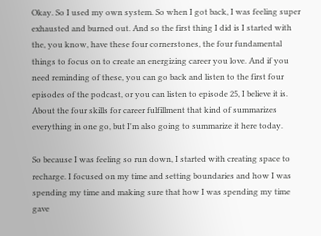Okay. So I used my own system. So when I got back, I was feeling super exhausted and burned out. And so the first thing I did is I started with the, you know, have these four cornerstones, the four fundamental things to focus on to create an energizing career you love. And if you need reminding of these, you can go back and listen to the first four episodes of the podcast, or you can listen to episode 25, I believe it is. About the four skills for career fulfillment that kind of summarizes everything in one go, but I'm also going to summarize it here today.

So because I was feeling so run down, I started with creating space to recharge. I focused on my time and setting boundaries and how I was spending my time and making sure that how I was spending my time gave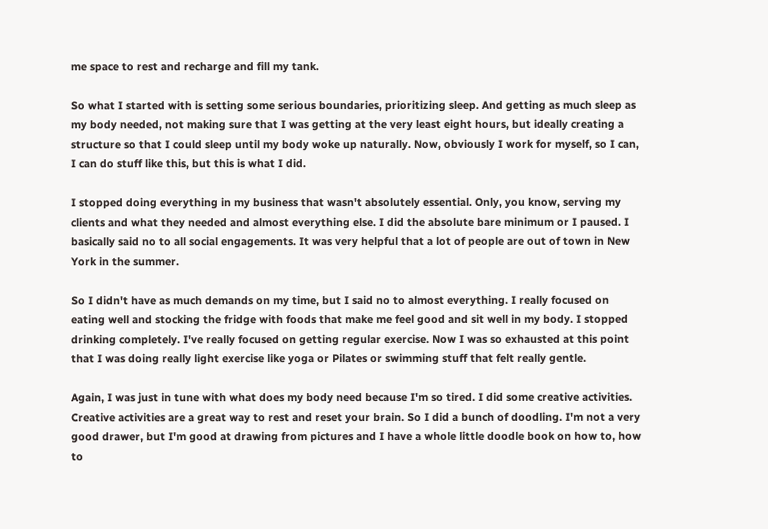me space to rest and recharge and fill my tank.

So what I started with is setting some serious boundaries, prioritizing sleep. And getting as much sleep as my body needed, not making sure that I was getting at the very least eight hours, but ideally creating a structure so that I could sleep until my body woke up naturally. Now, obviously I work for myself, so I can, I can do stuff like this, but this is what I did.

I stopped doing everything in my business that wasn't absolutely essential. Only, you know, serving my clients and what they needed and almost everything else. I did the absolute bare minimum or I paused. I basically said no to all social engagements. It was very helpful that a lot of people are out of town in New York in the summer.

So I didn't have as much demands on my time, but I said no to almost everything. I really focused on eating well and stocking the fridge with foods that make me feel good and sit well in my body. I stopped drinking completely. I've really focused on getting regular exercise. Now I was so exhausted at this point that I was doing really light exercise like yoga or Pilates or swimming stuff that felt really gentle.

Again, I was just in tune with what does my body need because I'm so tired. I did some creative activities. Creative activities are a great way to rest and reset your brain. So I did a bunch of doodling. I'm not a very good drawer, but I'm good at drawing from pictures and I have a whole little doodle book on how to, how to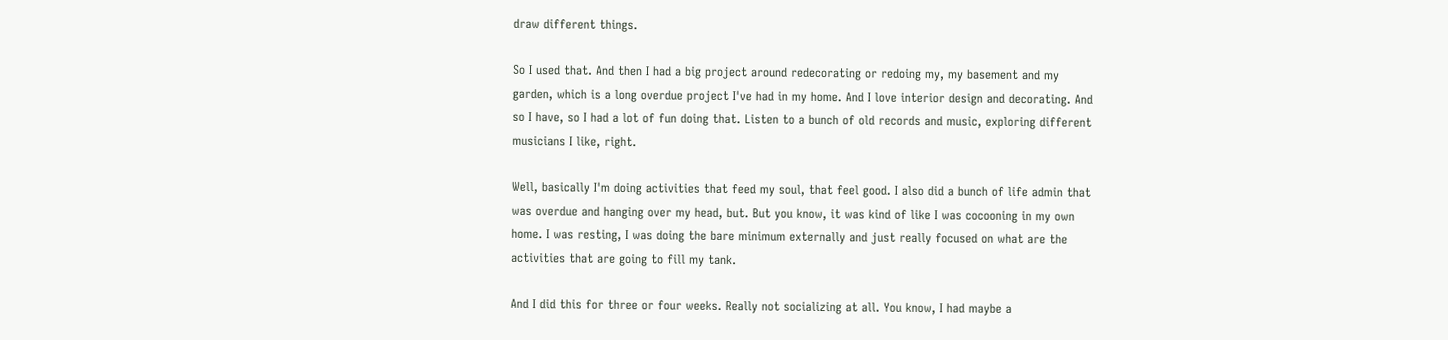draw different things.

So I used that. And then I had a big project around redecorating or redoing my, my basement and my garden, which is a long overdue project I've had in my home. And I love interior design and decorating. And so I have, so I had a lot of fun doing that. Listen to a bunch of old records and music, exploring different musicians I like, right.

Well, basically I'm doing activities that feed my soul, that feel good. I also did a bunch of life admin that was overdue and hanging over my head, but. But you know, it was kind of like I was cocooning in my own home. I was resting, I was doing the bare minimum externally and just really focused on what are the activities that are going to fill my tank.

And I did this for three or four weeks. Really not socializing at all. You know, I had maybe a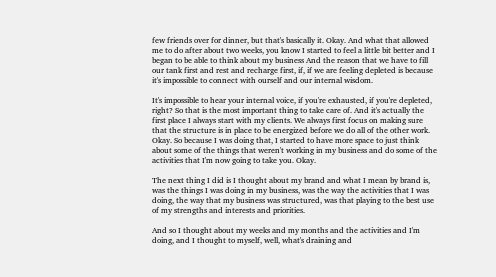few friends over for dinner, but that's basically it. Okay. And what that allowed me to do after about two weeks, you know I started to feel a little bit better and I began to be able to think about my business And the reason that we have to fill our tank first and rest and recharge first, if, if we are feeling depleted is because it's impossible to connect with ourself and our internal wisdom.

It's impossible to hear your internal voice, if you're exhausted, if you're depleted, right? So that is the most important thing to take care of. And it's actually the first place I always start with my clients. We always first focus on making sure that the structure is in place to be energized before we do all of the other work. Okay. So because I was doing that, I started to have more space to just think about some of the things that weren't working in my business and do some of the activities that I'm now going to take you. Okay.

The next thing I did is I thought about my brand and what I mean by brand is, was the things I was doing in my business, was the way the activities that I was doing, the way that my business was structured, was that playing to the best use of my strengths and interests and priorities.

And so I thought about my weeks and my months and the activities and I'm doing, and I thought to myself, well, what's draining and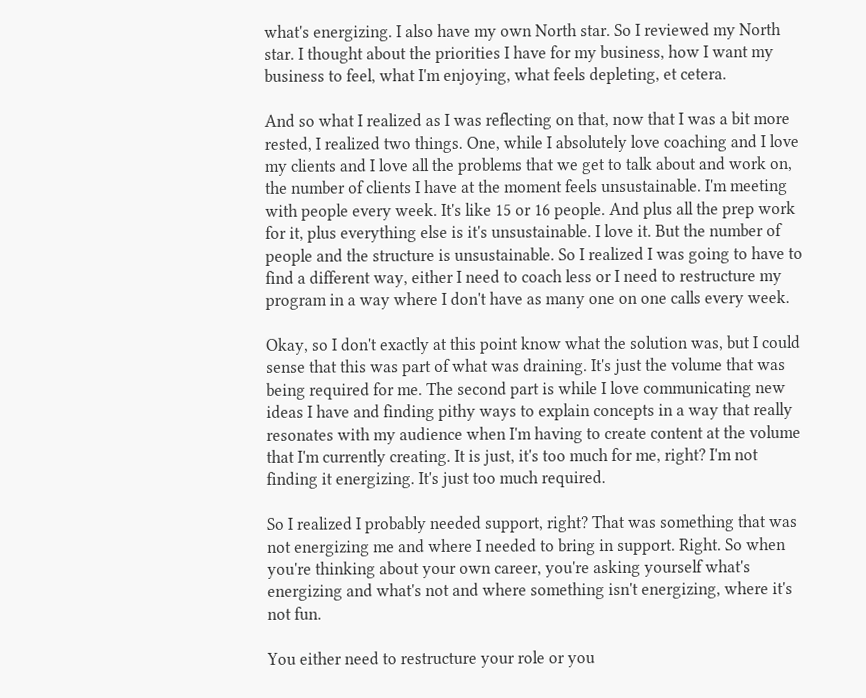what's energizing. I also have my own North star. So I reviewed my North star. I thought about the priorities I have for my business, how I want my business to feel, what I'm enjoying, what feels depleting, et cetera.

And so what I realized as I was reflecting on that, now that I was a bit more rested, I realized two things. One, while I absolutely love coaching and I love my clients and I love all the problems that we get to talk about and work on, the number of clients I have at the moment feels unsustainable. I'm meeting with people every week. It's like 15 or 16 people. And plus all the prep work for it, plus everything else is it's unsustainable. I love it. But the number of people and the structure is unsustainable. So I realized I was going to have to find a different way, either I need to coach less or I need to restructure my program in a way where I don't have as many one on one calls every week.

Okay, so I don't exactly at this point know what the solution was, but I could sense that this was part of what was draining. It's just the volume that was being required for me. The second part is while I love communicating new ideas I have and finding pithy ways to explain concepts in a way that really resonates with my audience when I'm having to create content at the volume that I'm currently creating. It is just, it's too much for me, right? I'm not finding it energizing. It's just too much required.

So I realized I probably needed support, right? That was something that was not energizing me and where I needed to bring in support. Right. So when you're thinking about your own career, you're asking yourself what's energizing and what's not and where something isn't energizing, where it's not fun.

You either need to restructure your role or you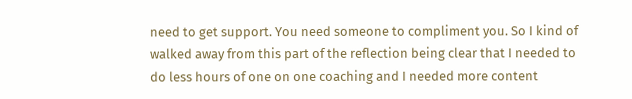need to get support. You need someone to compliment you. So I kind of walked away from this part of the reflection being clear that I needed to do less hours of one on one coaching and I needed more content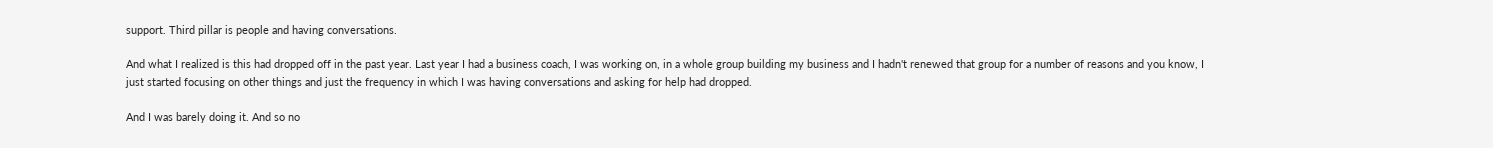support. Third pillar is people and having conversations.

And what I realized is this had dropped off in the past year. Last year I had a business coach, I was working on, in a whole group building my business and I hadn't renewed that group for a number of reasons and you know, I just started focusing on other things and just the frequency in which I was having conversations and asking for help had dropped.

And I was barely doing it. And so no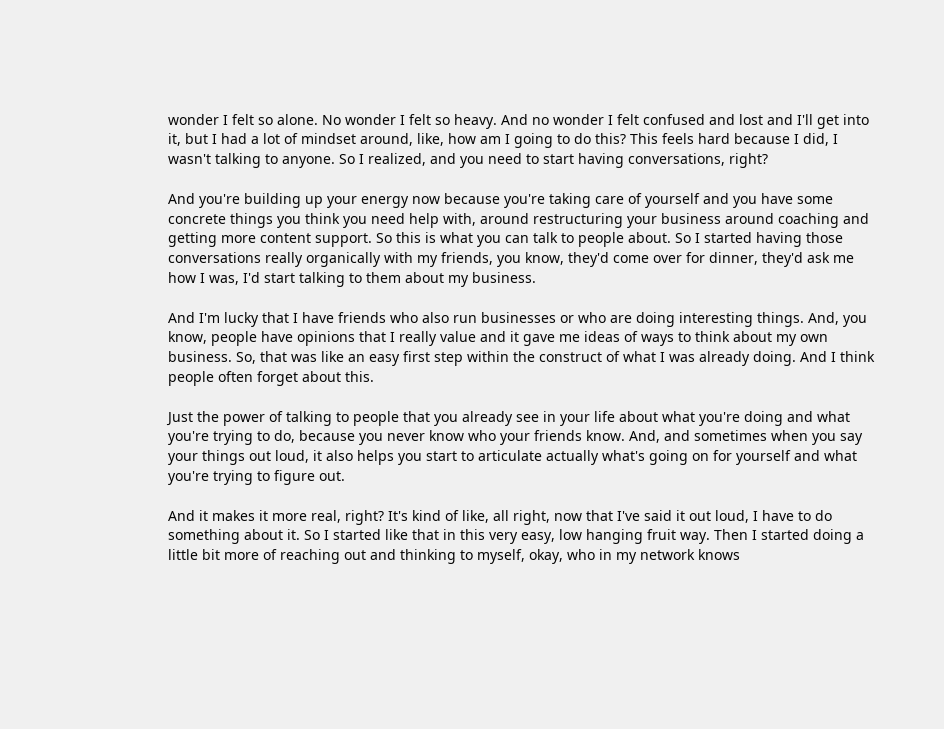wonder I felt so alone. No wonder I felt so heavy. And no wonder I felt confused and lost and I'll get into it, but I had a lot of mindset around, like, how am I going to do this? This feels hard because I did, I wasn't talking to anyone. So I realized, and you need to start having conversations, right?

And you're building up your energy now because you're taking care of yourself and you have some concrete things you think you need help with, around restructuring your business around coaching and getting more content support. So this is what you can talk to people about. So I started having those conversations really organically with my friends, you know, they'd come over for dinner, they'd ask me how I was, I'd start talking to them about my business.

And I'm lucky that I have friends who also run businesses or who are doing interesting things. And, you know, people have opinions that I really value and it gave me ideas of ways to think about my own business. So, that was like an easy first step within the construct of what I was already doing. And I think people often forget about this.

Just the power of talking to people that you already see in your life about what you're doing and what you're trying to do, because you never know who your friends know. And, and sometimes when you say your things out loud, it also helps you start to articulate actually what's going on for yourself and what you're trying to figure out.

And it makes it more real, right? It's kind of like, all right, now that I've said it out loud, I have to do something about it. So I started like that in this very easy, low hanging fruit way. Then I started doing a little bit more of reaching out and thinking to myself, okay, who in my network knows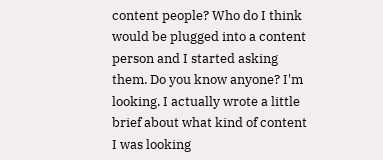content people? Who do I think would be plugged into a content person and I started asking them. Do you know anyone? I'm looking. I actually wrote a little brief about what kind of content I was looking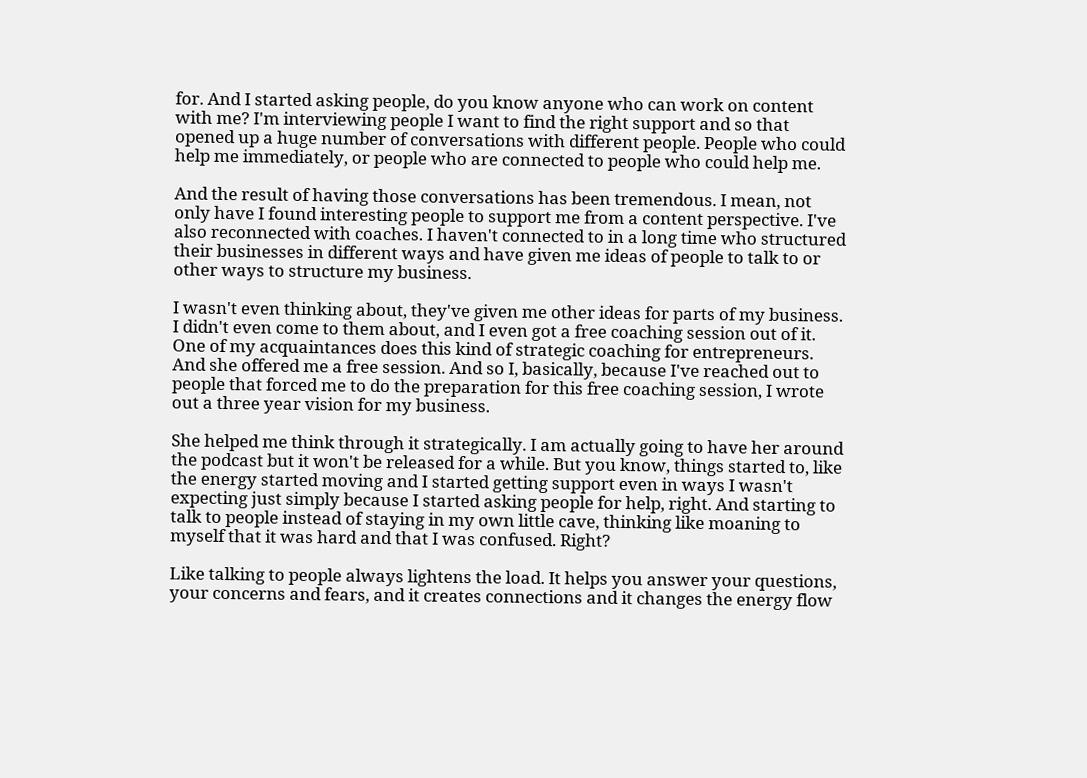for. And I started asking people, do you know anyone who can work on content with me? I'm interviewing people I want to find the right support and so that opened up a huge number of conversations with different people. People who could help me immediately, or people who are connected to people who could help me.

And the result of having those conversations has been tremendous. I mean, not only have I found interesting people to support me from a content perspective. I've also reconnected with coaches. I haven't connected to in a long time who structured their businesses in different ways and have given me ideas of people to talk to or other ways to structure my business.

I wasn't even thinking about, they've given me other ideas for parts of my business. I didn't even come to them about, and I even got a free coaching session out of it. One of my acquaintances does this kind of strategic coaching for entrepreneurs. And she offered me a free session. And so I, basically, because I've reached out to people that forced me to do the preparation for this free coaching session, I wrote out a three year vision for my business.

She helped me think through it strategically. I am actually going to have her around the podcast but it won't be released for a while. But you know, things started to, like the energy started moving and I started getting support even in ways I wasn't expecting just simply because I started asking people for help, right. And starting to talk to people instead of staying in my own little cave, thinking like moaning to myself that it was hard and that I was confused. Right?

Like talking to people always lightens the load. It helps you answer your questions, your concerns and fears, and it creates connections and it changes the energy flow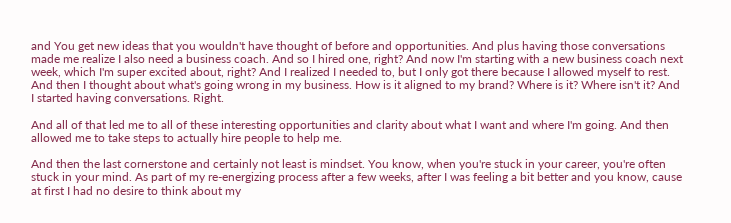and You get new ideas that you wouldn't have thought of before and opportunities. And plus having those conversations made me realize I also need a business coach. And so I hired one, right? And now I'm starting with a new business coach next week, which I'm super excited about, right? And I realized I needed to, but I only got there because I allowed myself to rest. And then I thought about what's going wrong in my business. How is it aligned to my brand? Where is it? Where isn't it? And I started having conversations. Right.

And all of that led me to all of these interesting opportunities and clarity about what I want and where I'm going. And then allowed me to take steps to actually hire people to help me.

And then the last cornerstone and certainly not least is mindset. You know, when you're stuck in your career, you're often stuck in your mind. As part of my re-energizing process after a few weeks, after I was feeling a bit better and you know, cause at first I had no desire to think about my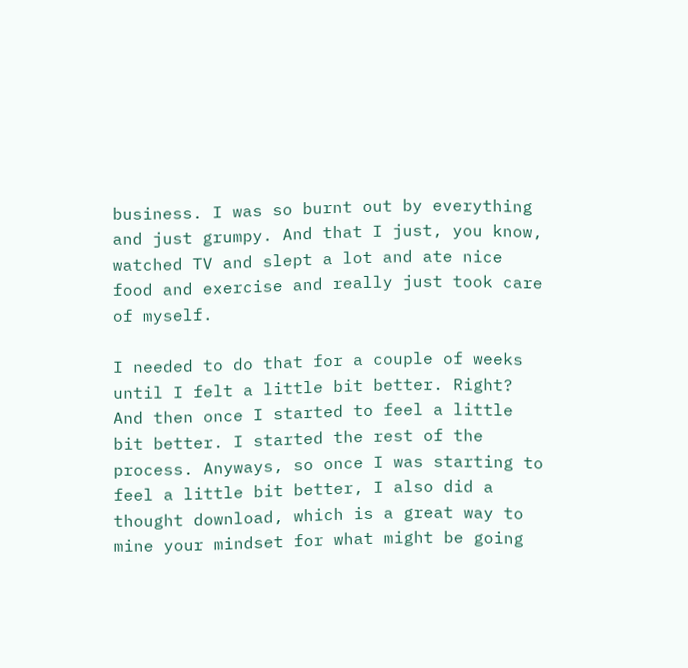business. I was so burnt out by everything and just grumpy. And that I just, you know, watched TV and slept a lot and ate nice food and exercise and really just took care of myself.

I needed to do that for a couple of weeks until I felt a little bit better. Right? And then once I started to feel a little bit better. I started the rest of the process. Anyways, so once I was starting to feel a little bit better, I also did a thought download, which is a great way to mine your mindset for what might be going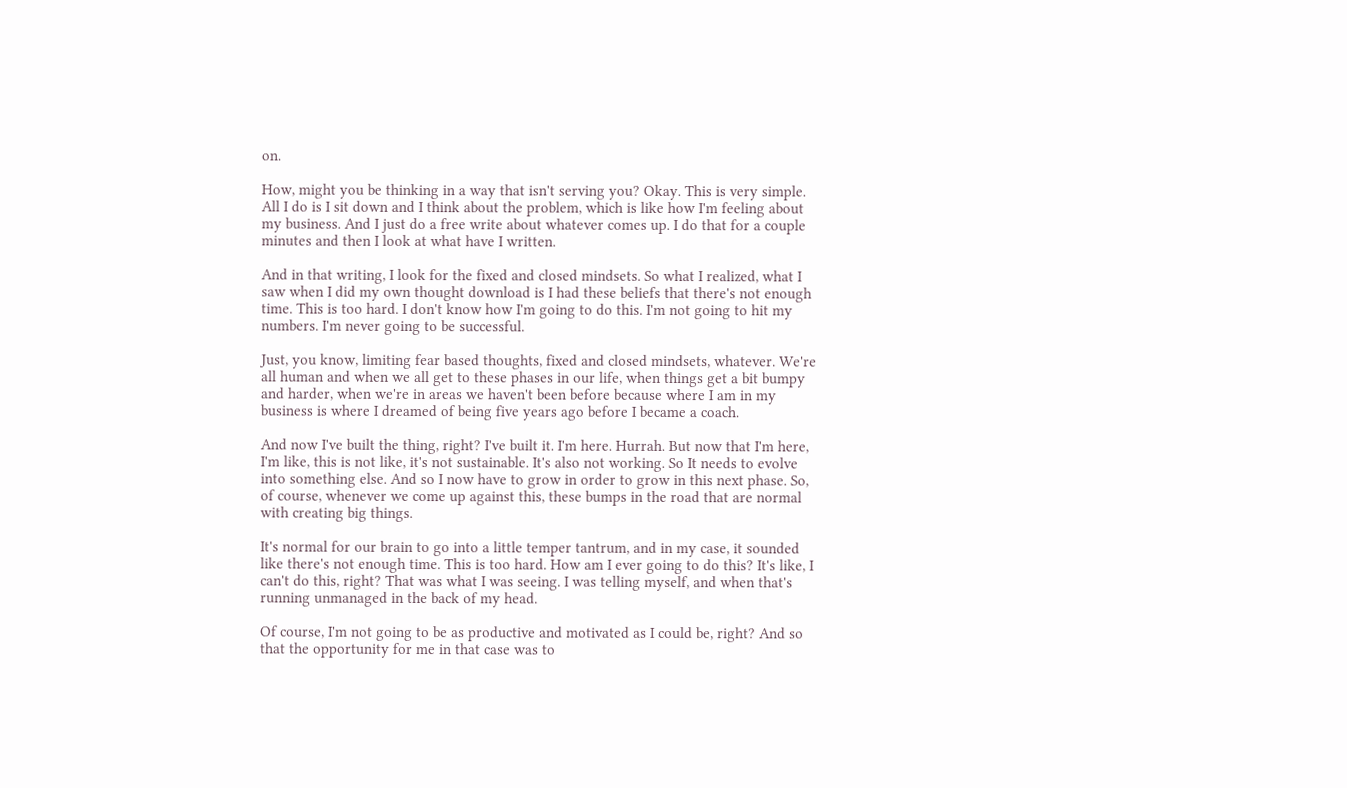on.

How, might you be thinking in a way that isn't serving you? Okay. This is very simple. All I do is I sit down and I think about the problem, which is like how I'm feeling about my business. And I just do a free write about whatever comes up. I do that for a couple minutes and then I look at what have I written.

And in that writing, I look for the fixed and closed mindsets. So what I realized, what I saw when I did my own thought download is I had these beliefs that there's not enough time. This is too hard. I don't know how I'm going to do this. I'm not going to hit my numbers. I'm never going to be successful.

Just, you know, limiting fear based thoughts, fixed and closed mindsets, whatever. We're all human and when we all get to these phases in our life, when things get a bit bumpy and harder, when we're in areas we haven't been before because where I am in my business is where I dreamed of being five years ago before I became a coach.

And now I've built the thing, right? I've built it. I'm here. Hurrah. But now that I'm here, I'm like, this is not like, it's not sustainable. It's also not working. So It needs to evolve into something else. And so I now have to grow in order to grow in this next phase. So, of course, whenever we come up against this, these bumps in the road that are normal with creating big things.

It's normal for our brain to go into a little temper tantrum, and in my case, it sounded like there's not enough time. This is too hard. How am I ever going to do this? It's like, I can't do this, right? That was what I was seeing. I was telling myself, and when that's running unmanaged in the back of my head.

Of course, I'm not going to be as productive and motivated as I could be, right? And so that the opportunity for me in that case was to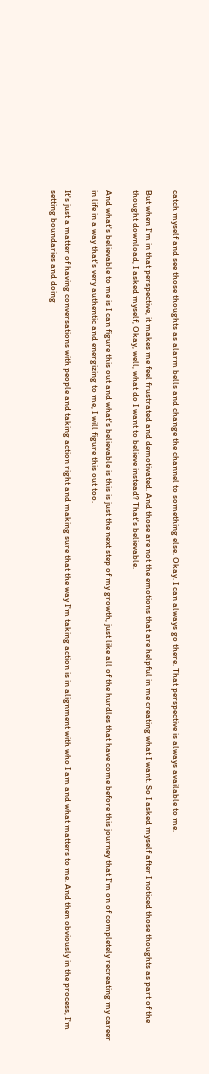catch myself and see those thoughts as alarm bells and change the channel to something else. Okay. I can always go there. That perspective is always available to me.

But when I'm in that perspective, it makes me feel frustrated and demotivated. And those are not the emotions that are helpful in me creating what I want. So I asked myself after I noticed those thoughts as part of the thought download, I asked myself, Okay, well, what do I want to believe instead? That's believable.

And what's believable to me is I can figure this out and what's believable is this is just the next step of my growth, just like all of the hurdles that have come before this journey that I'm on of completely recreating my career in life in a way that's very authentic and energizing to me, I will figure this out too.

It's just a matter of having conversations with people and taking action right and making sure that the way I'm taking action is in alignment with who I am and what matters to me. And then obviously in the process, I'm setting boundaries and doing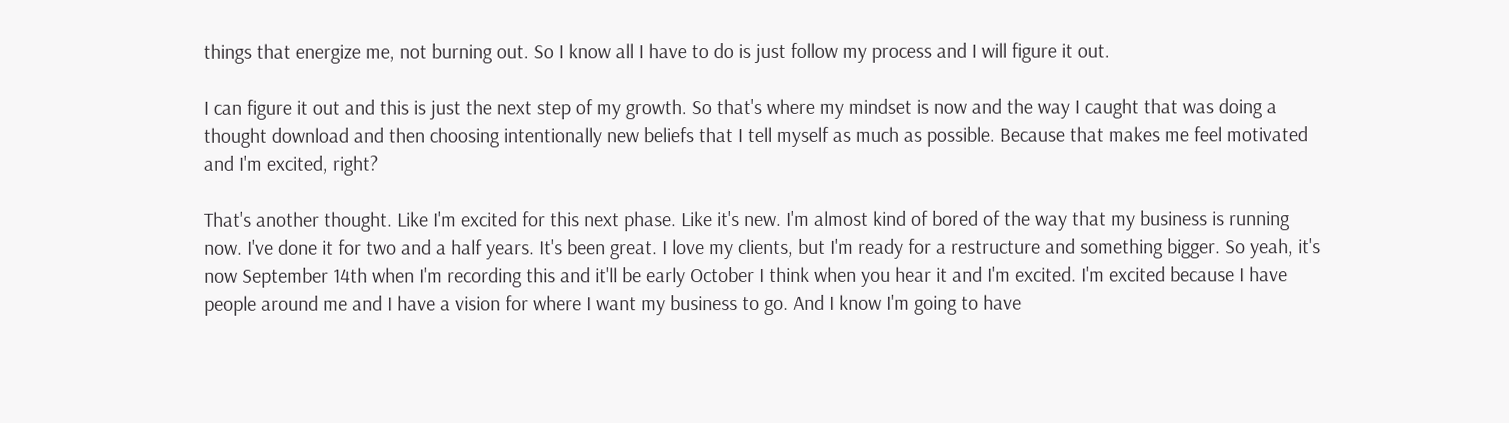things that energize me, not burning out. So I know all I have to do is just follow my process and I will figure it out.

I can figure it out and this is just the next step of my growth. So that's where my mindset is now and the way I caught that was doing a thought download and then choosing intentionally new beliefs that I tell myself as much as possible. Because that makes me feel motivated and I'm excited, right?

That's another thought. Like I'm excited for this next phase. Like it's new. I'm almost kind of bored of the way that my business is running now. I've done it for two and a half years. It's been great. I love my clients, but I'm ready for a restructure and something bigger. So yeah, it's now September 14th when I'm recording this and it'll be early October I think when you hear it and I'm excited. I'm excited because I have people around me and I have a vision for where I want my business to go. And I know I'm going to have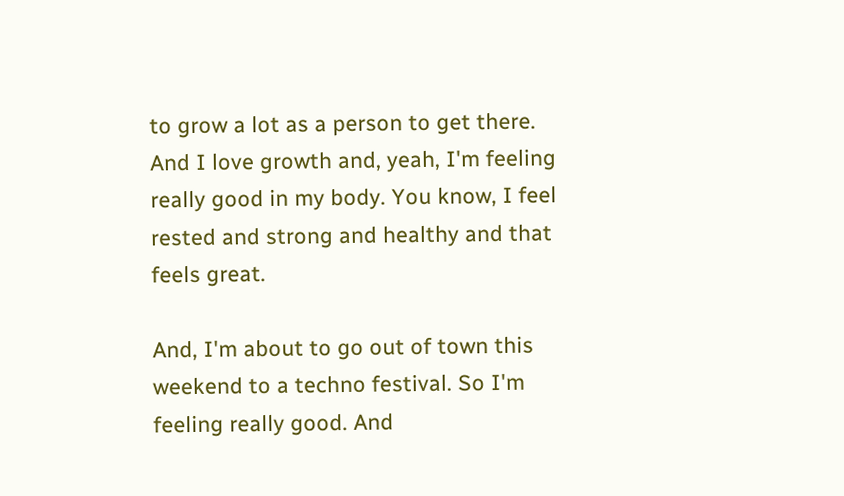to grow a lot as a person to get there. And I love growth and, yeah, I'm feeling really good in my body. You know, I feel rested and strong and healthy and that feels great.

And, I'm about to go out of town this weekend to a techno festival. So I'm feeling really good. And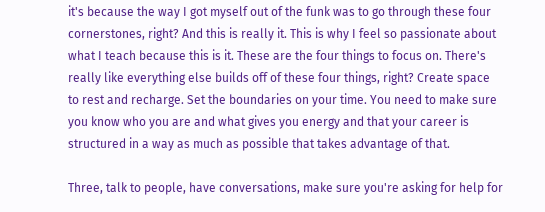it's because the way I got myself out of the funk was to go through these four cornerstones, right? And this is really it. This is why I feel so passionate about what I teach because this is it. These are the four things to focus on. There's really like everything else builds off of these four things, right? Create space to rest and recharge. Set the boundaries on your time. You need to make sure you know who you are and what gives you energy and that your career is structured in a way as much as possible that takes advantage of that.

Three, talk to people, have conversations, make sure you're asking for help for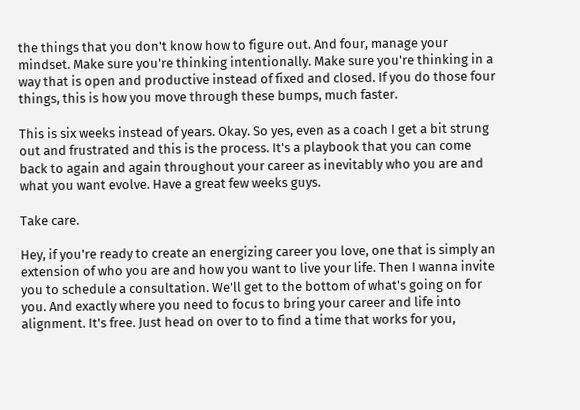the things that you don't know how to figure out. And four, manage your mindset. Make sure you're thinking intentionally. Make sure you're thinking in a way that is open and productive instead of fixed and closed. If you do those four things, this is how you move through these bumps, much faster.

This is six weeks instead of years. Okay. So yes, even as a coach I get a bit strung out and frustrated and this is the process. It's a playbook that you can come back to again and again throughout your career as inevitably who you are and what you want evolve. Have a great few weeks guys.

Take care.

Hey, if you're ready to create an energizing career you love, one that is simply an extension of who you are and how you want to live your life. Then I wanna invite you to schedule a consultation. We'll get to the bottom of what's going on for you. And exactly where you need to focus to bring your career and life into alignment. It's free. Just head on over to to find a time that works for you,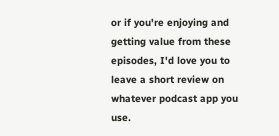or if you're enjoying and getting value from these episodes, I'd love you to leave a short review on whatever podcast app you use.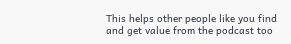This helps other people like you find and get value from the podcast too